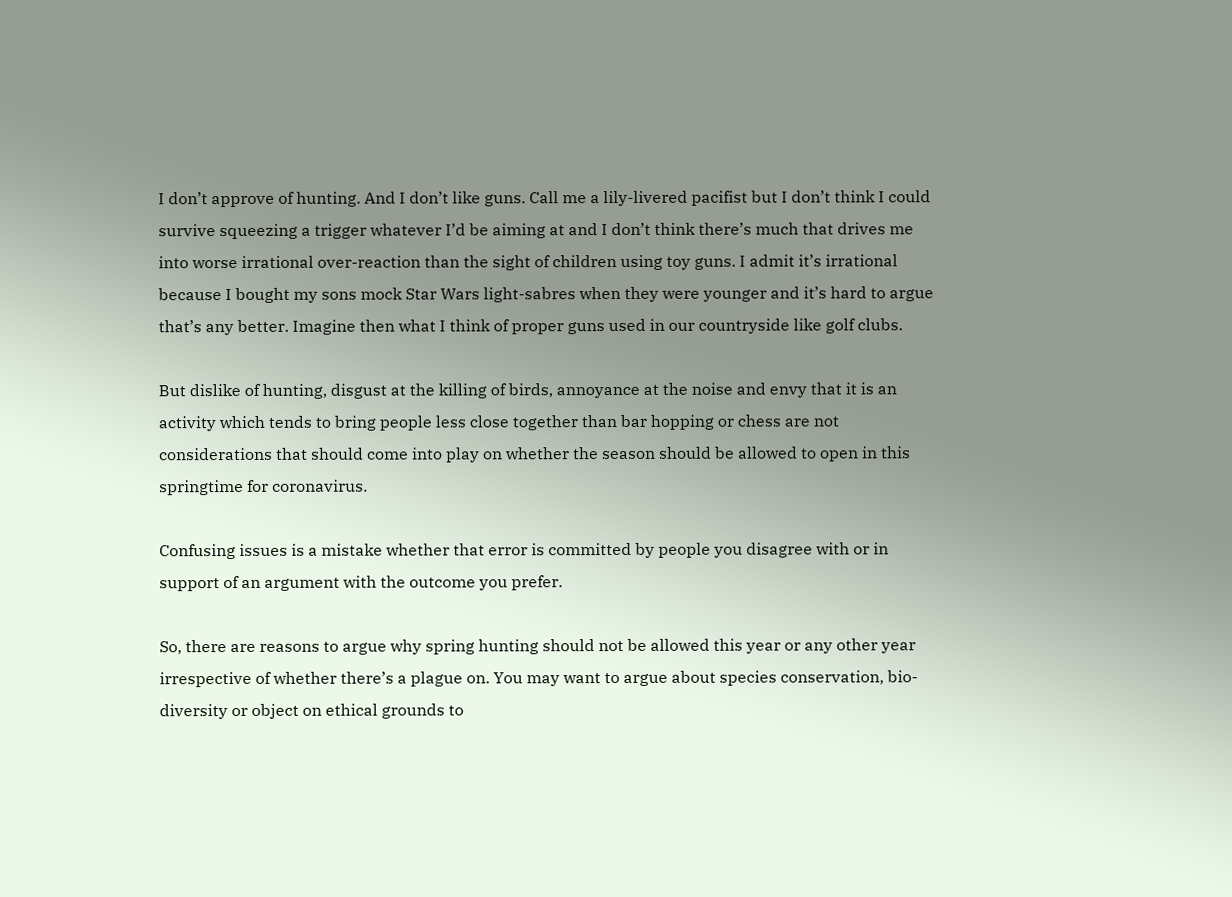I don’t approve of hunting. And I don’t like guns. Call me a lily-livered pacifist but I don’t think I could survive squeezing a trigger whatever I’d be aiming at and I don’t think there’s much that drives me into worse irrational over-reaction than the sight of children using toy guns. I admit it’s irrational because I bought my sons mock Star Wars light-sabres when they were younger and it’s hard to argue that’s any better. Imagine then what I think of proper guns used in our countryside like golf clubs.

But dislike of hunting, disgust at the killing of birds, annoyance at the noise and envy that it is an activity which tends to bring people less close together than bar hopping or chess are not considerations that should come into play on whether the season should be allowed to open in this springtime for coronavirus.

Confusing issues is a mistake whether that error is committed by people you disagree with or in support of an argument with the outcome you prefer.

So, there are reasons to argue why spring hunting should not be allowed this year or any other year irrespective of whether there’s a plague on. You may want to argue about species conservation, bio-diversity or object on ethical grounds to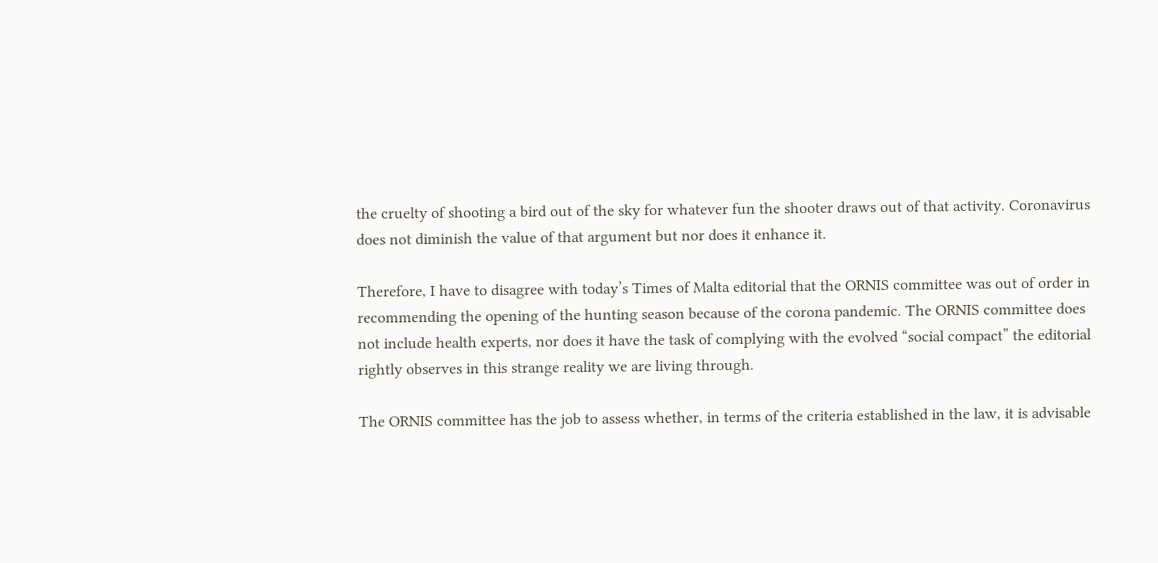the cruelty of shooting a bird out of the sky for whatever fun the shooter draws out of that activity. Coronavirus does not diminish the value of that argument but nor does it enhance it.

Therefore, I have to disagree with today’s Times of Malta editorial that the ORNIS committee was out of order in recommending the opening of the hunting season because of the corona pandemic. The ORNIS committee does not include health experts, nor does it have the task of complying with the evolved “social compact” the editorial rightly observes in this strange reality we are living through.

The ORNIS committee has the job to assess whether, in terms of the criteria established in the law, it is advisable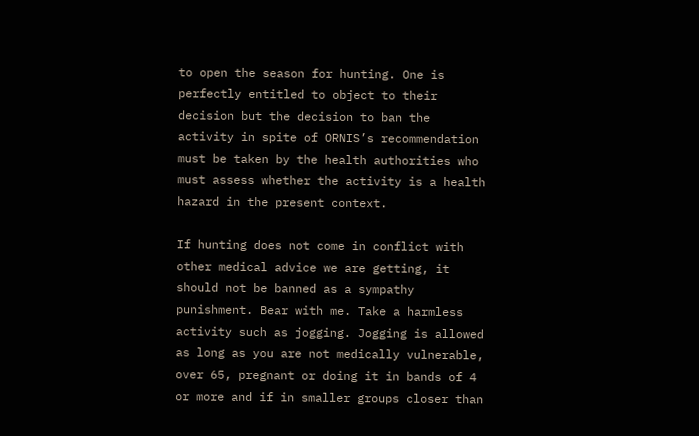to open the season for hunting. One is perfectly entitled to object to their decision but the decision to ban the activity in spite of ORNIS’s recommendation must be taken by the health authorities who must assess whether the activity is a health hazard in the present context.

If hunting does not come in conflict with other medical advice we are getting, it should not be banned as a sympathy punishment. Bear with me. Take a harmless activity such as jogging. Jogging is allowed as long as you are not medically vulnerable, over 65, pregnant or doing it in bands of 4 or more and if in smaller groups closer than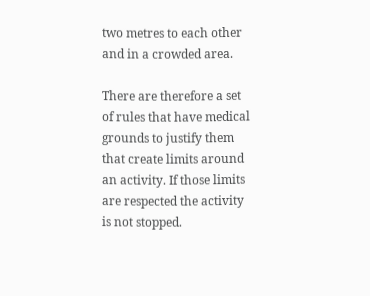two metres to each other and in a crowded area.

There are therefore a set of rules that have medical grounds to justify them that create limits around an activity. If those limits are respected the activity is not stopped.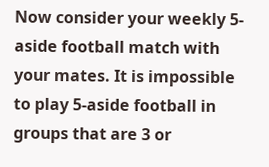Now consider your weekly 5-aside football match with your mates. It is impossible to play 5-aside football in groups that are 3 or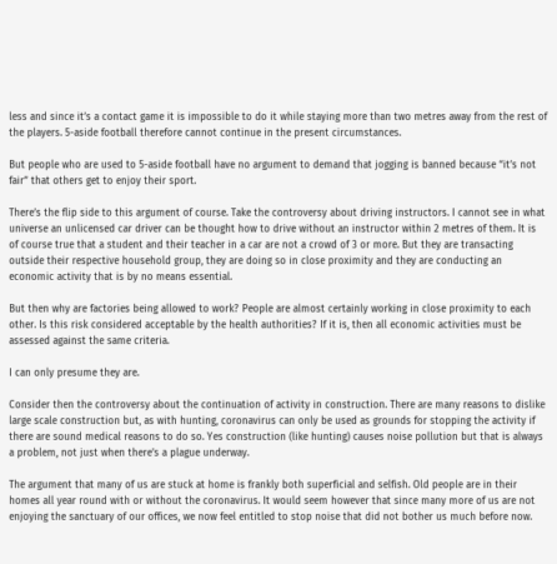less and since it’s a contact game it is impossible to do it while staying more than two metres away from the rest of the players. 5-aside football therefore cannot continue in the present circumstances.

But people who are used to 5-aside football have no argument to demand that jogging is banned because “it’s not fair” that others get to enjoy their sport.

There’s the flip side to this argument of course. Take the controversy about driving instructors. I cannot see in what universe an unlicensed car driver can be thought how to drive without an instructor within 2 metres of them. It is of course true that a student and their teacher in a car are not a crowd of 3 or more. But they are transacting outside their respective household group, they are doing so in close proximity and they are conducting an economic activity that is by no means essential.

But then why are factories being allowed to work? People are almost certainly working in close proximity to each other. Is this risk considered acceptable by the health authorities? If it is, then all economic activities must be assessed against the same criteria.

I can only presume they are.

Consider then the controversy about the continuation of activity in construction. There are many reasons to dislike large scale construction but, as with hunting, coronavirus can only be used as grounds for stopping the activity if there are sound medical reasons to do so. Yes construction (like hunting) causes noise pollution but that is always a problem, not just when there’s a plague underway.

The argument that many of us are stuck at home is frankly both superficial and selfish. Old people are in their homes all year round with or without the coronavirus. It would seem however that since many more of us are not enjoying the sanctuary of our offices, we now feel entitled to stop noise that did not bother us much before now.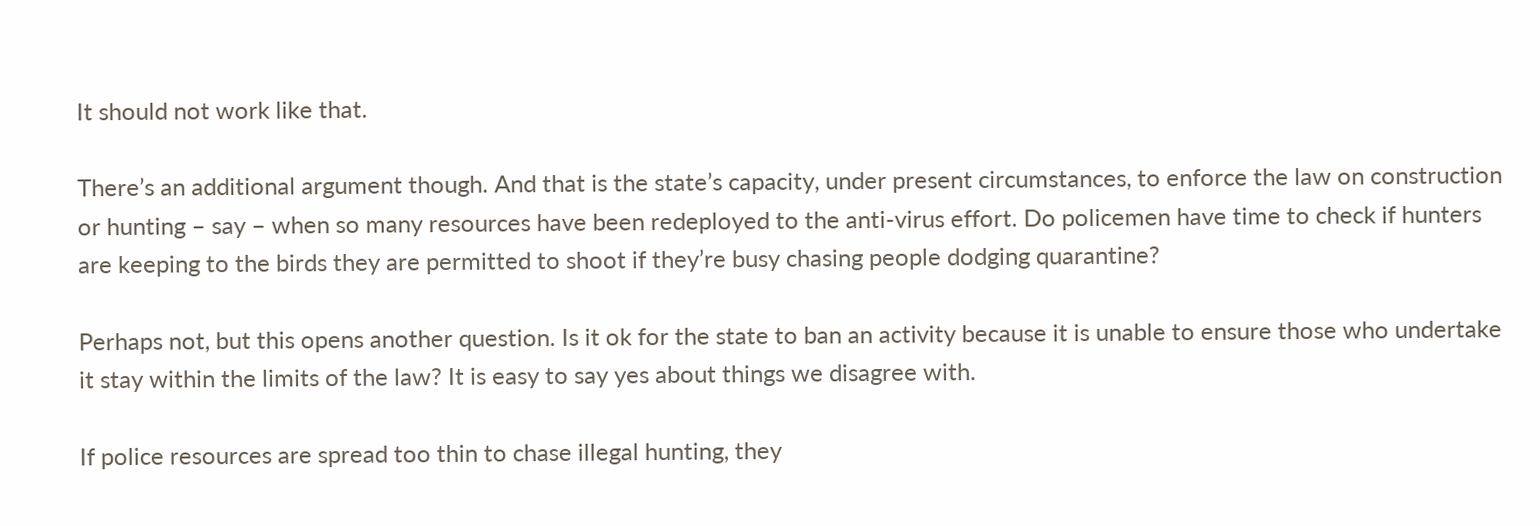It should not work like that.

There’s an additional argument though. And that is the state’s capacity, under present circumstances, to enforce the law on construction or hunting – say – when so many resources have been redeployed to the anti-virus effort. Do policemen have time to check if hunters are keeping to the birds they are permitted to shoot if they’re busy chasing people dodging quarantine?

Perhaps not, but this opens another question. Is it ok for the state to ban an activity because it is unable to ensure those who undertake it stay within the limits of the law? It is easy to say yes about things we disagree with.

If police resources are spread too thin to chase illegal hunting, they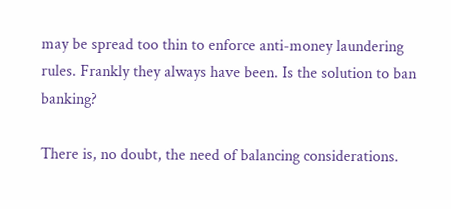may be spread too thin to enforce anti-money laundering rules. Frankly they always have been. Is the solution to ban banking?

There is, no doubt, the need of balancing considerations.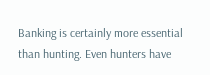Banking is certainly more essential than hunting. Even hunters have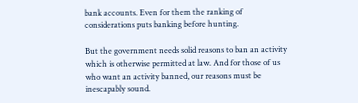bank accounts. Even for them the ranking of considerations puts banking before hunting.

But the government needs solid reasons to ban an activity which is otherwise permitted at law. And for those of us who want an activity banned, our reasons must be inescapably sound.